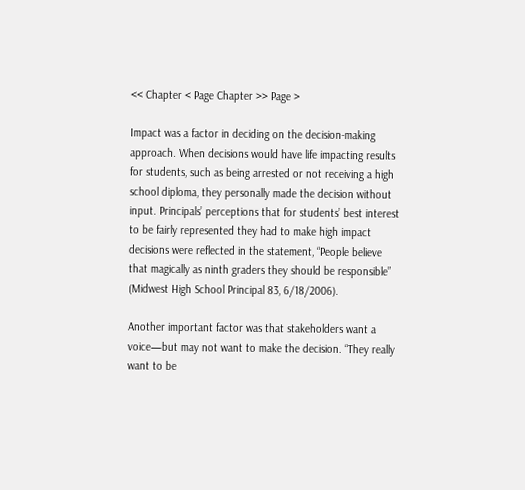<< Chapter < Page Chapter >> Page >

Impact was a factor in deciding on the decision-making approach. When decisions would have life impacting results for students, such as being arrested or not receiving a high school diploma, they personally made the decision without input. Principals’ perceptions that for students’ best interest to be fairly represented they had to make high impact decisions were reflected in the statement, “People believe that magically as ninth graders they should be responsible” (Midwest High School Principal 83, 6/18/2006).

Another important factor was that stakeholders want a voice—but may not want to make the decision. “They really want to be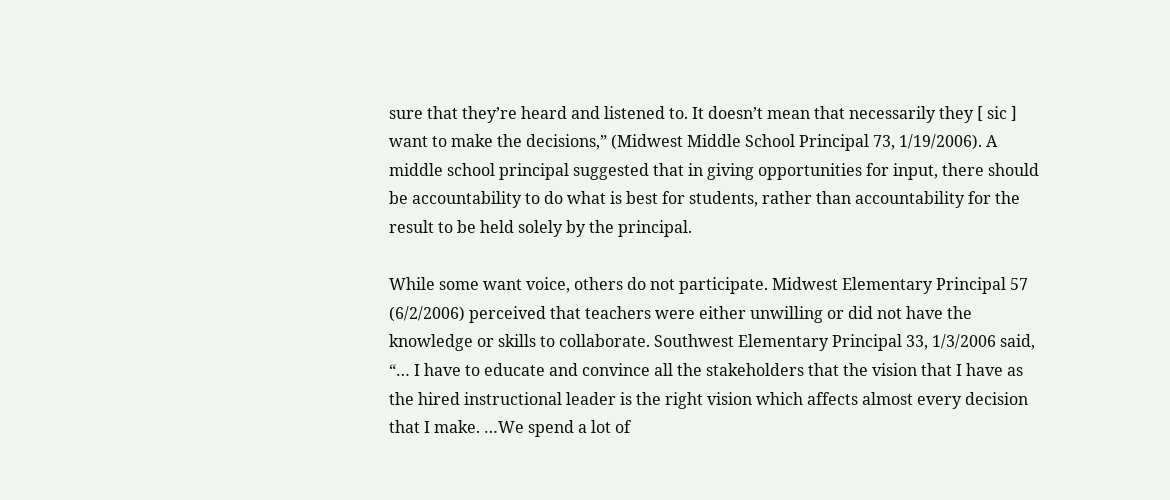sure that they’re heard and listened to. It doesn’t mean that necessarily they [ sic ] want to make the decisions,” (Midwest Middle School Principal 73, 1/19/2006). A middle school principal suggested that in giving opportunities for input, there should be accountability to do what is best for students, rather than accountability for the result to be held solely by the principal.

While some want voice, others do not participate. Midwest Elementary Principal 57 (6/2/2006) perceived that teachers were either unwilling or did not have the knowledge or skills to collaborate. Southwest Elementary Principal 33, 1/3/2006 said, “… I have to educate and convince all the stakeholders that the vision that I have as the hired instructional leader is the right vision which affects almost every decision that I make. …We spend a lot of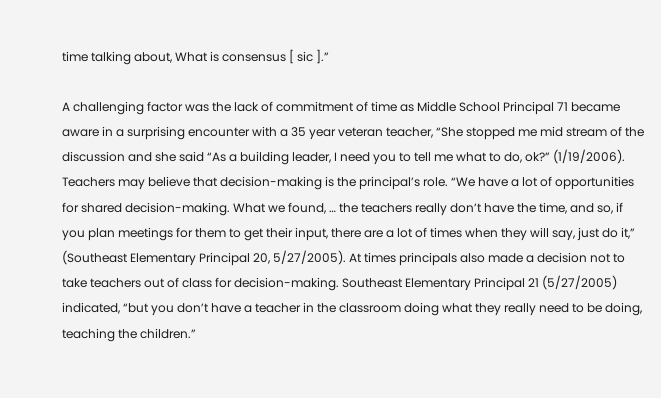time talking about, What is consensus [ sic ].”

A challenging factor was the lack of commitment of time as Middle School Principal 71 became aware in a surprising encounter with a 35 year veteran teacher, “She stopped me mid stream of the discussion and she said “As a building leader, I need you to tell me what to do, ok?” (1/19/2006). Teachers may believe that decision-making is the principal’s role. “We have a lot of opportunities for shared decision-making. What we found, … the teachers really don’t have the time, and so, if you plan meetings for them to get their input, there are a lot of times when they will say, just do it,” (Southeast Elementary Principal 20, 5/27/2005). At times principals also made a decision not to take teachers out of class for decision-making. Southeast Elementary Principal 21 (5/27/2005) indicated, “but you don’t have a teacher in the classroom doing what they really need to be doing, teaching the children.”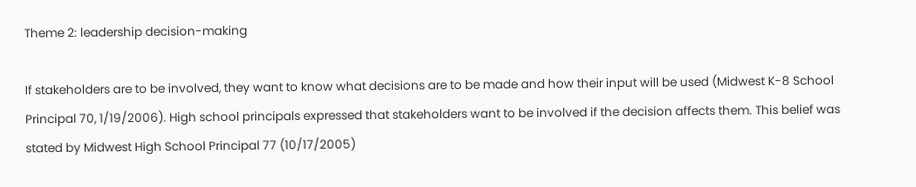Theme 2: leadership decision-making

If stakeholders are to be involved, they want to know what decisions are to be made and how their input will be used (Midwest K-8 School Principal 70, 1/19/2006). High school principals expressed that stakeholders want to be involved if the decision affects them. This belief was stated by Midwest High School Principal 77 (10/17/2005)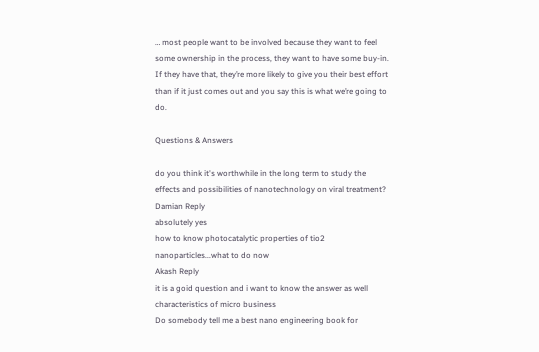… most people want to be involved because they want to feel some ownership in the process, they want to have some buy-in. If they have that, they’re more likely to give you their best effort than if it just comes out and you say this is what we’re going to do.

Questions & Answers

do you think it's worthwhile in the long term to study the effects and possibilities of nanotechnology on viral treatment?
Damian Reply
absolutely yes
how to know photocatalytic properties of tio2 nanoparticles...what to do now
Akash Reply
it is a goid question and i want to know the answer as well
characteristics of micro business
Do somebody tell me a best nano engineering book for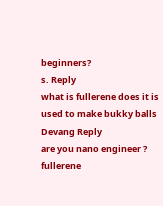beginners?
s. Reply
what is fullerene does it is used to make bukky balls
Devang Reply
are you nano engineer ?
fullerene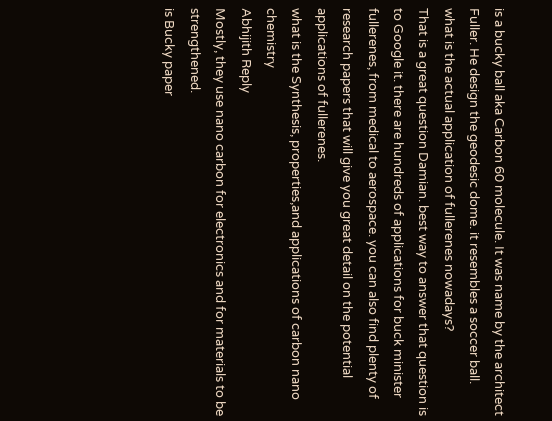is a bucky ball aka Carbon 60 molecule. It was name by the architect Fuller. He design the geodesic dome. it resembles a soccer ball.
what is the actual application of fullerenes nowadays?
That is a great question Damian. best way to answer that question is to Google it. there are hundreds of applications for buck minister fullerenes, from medical to aerospace. you can also find plenty of research papers that will give you great detail on the potential applications of fullerenes.
what is the Synthesis, properties,and applications of carbon nano chemistry
Abhijith Reply
Mostly, they use nano carbon for electronics and for materials to be strengthened.
is Bucky paper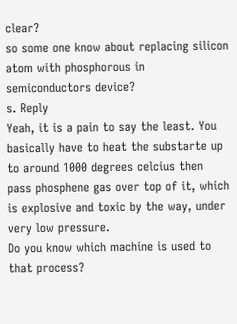clear?
so some one know about replacing silicon atom with phosphorous in semiconductors device?
s. Reply
Yeah, it is a pain to say the least. You basically have to heat the substarte up to around 1000 degrees celcius then pass phosphene gas over top of it, which is explosive and toxic by the way, under very low pressure.
Do you know which machine is used to that process?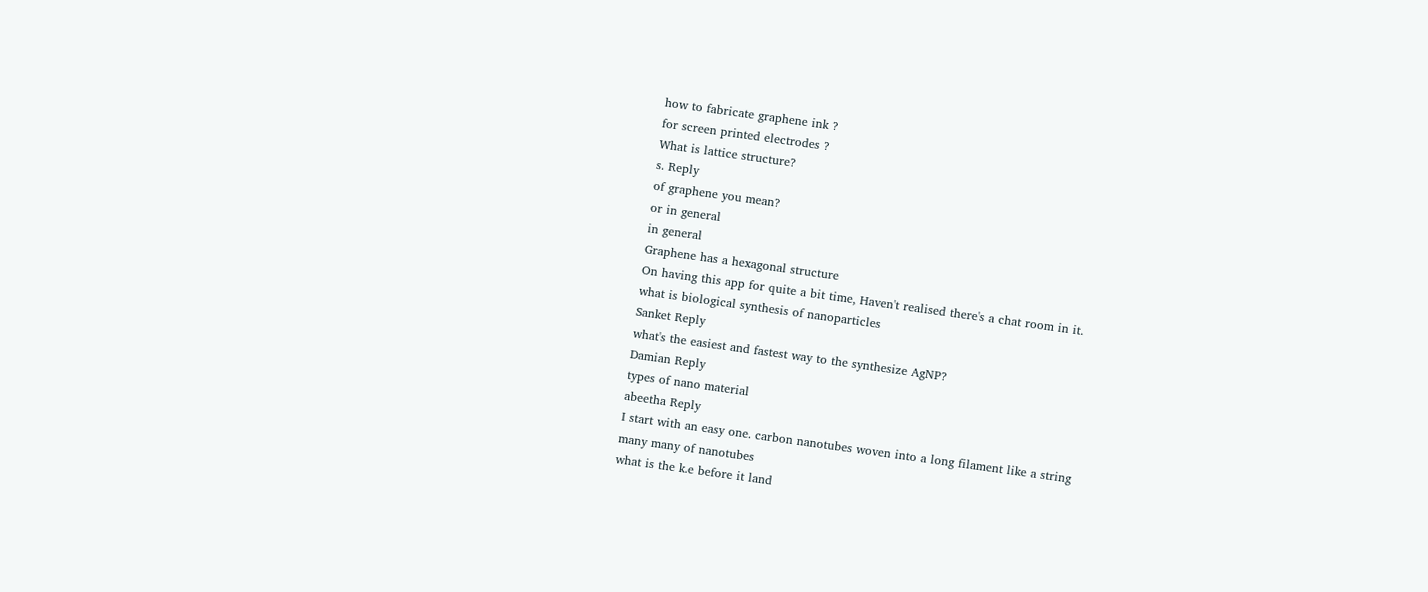how to fabricate graphene ink ?
for screen printed electrodes ?
What is lattice structure?
s. Reply
of graphene you mean?
or in general
in general
Graphene has a hexagonal structure
On having this app for quite a bit time, Haven't realised there's a chat room in it.
what is biological synthesis of nanoparticles
Sanket Reply
what's the easiest and fastest way to the synthesize AgNP?
Damian Reply
types of nano material
abeetha Reply
I start with an easy one. carbon nanotubes woven into a long filament like a string
many many of nanotubes
what is the k.e before it land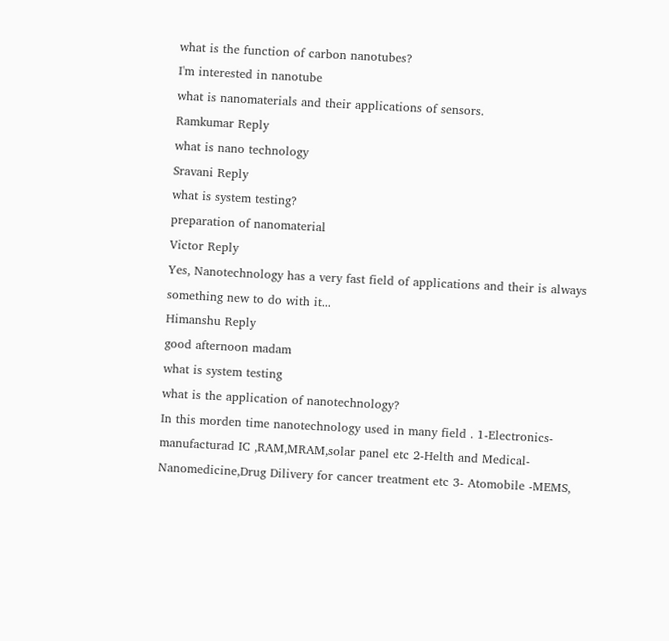what is the function of carbon nanotubes?
I'm interested in nanotube
what is nanomaterials and their applications of sensors.
Ramkumar Reply
what is nano technology
Sravani Reply
what is system testing?
preparation of nanomaterial
Victor Reply
Yes, Nanotechnology has a very fast field of applications and their is always something new to do with it...
Himanshu Reply
good afternoon madam
what is system testing
what is the application of nanotechnology?
In this morden time nanotechnology used in many field . 1-Electronics-manufacturad IC ,RAM,MRAM,solar panel etc 2-Helth and Medical-Nanomedicine,Drug Dilivery for cancer treatment etc 3- Atomobile -MEMS,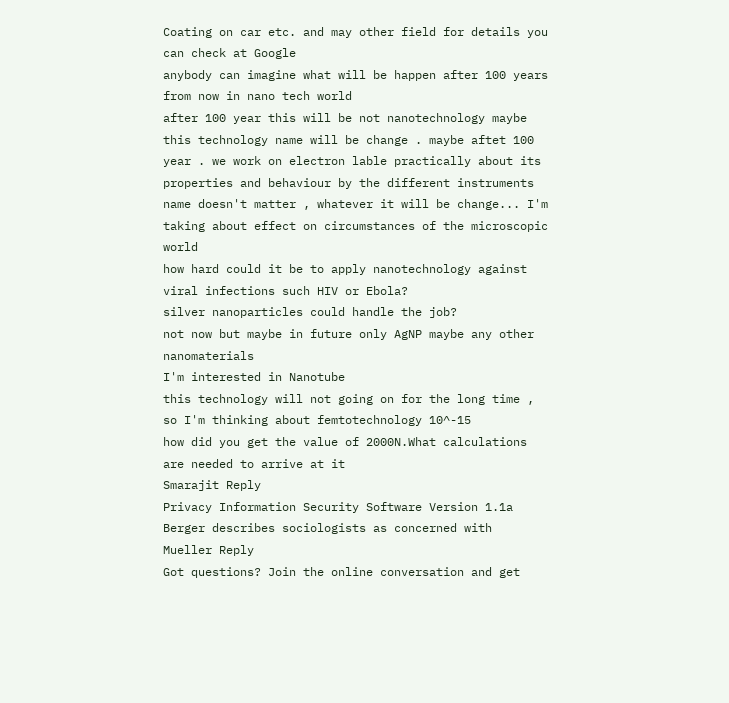Coating on car etc. and may other field for details you can check at Google
anybody can imagine what will be happen after 100 years from now in nano tech world
after 100 year this will be not nanotechnology maybe this technology name will be change . maybe aftet 100 year . we work on electron lable practically about its properties and behaviour by the different instruments
name doesn't matter , whatever it will be change... I'm taking about effect on circumstances of the microscopic world
how hard could it be to apply nanotechnology against viral infections such HIV or Ebola?
silver nanoparticles could handle the job?
not now but maybe in future only AgNP maybe any other nanomaterials
I'm interested in Nanotube
this technology will not going on for the long time , so I'm thinking about femtotechnology 10^-15
how did you get the value of 2000N.What calculations are needed to arrive at it
Smarajit Reply
Privacy Information Security Software Version 1.1a
Berger describes sociologists as concerned with
Mueller Reply
Got questions? Join the online conversation and get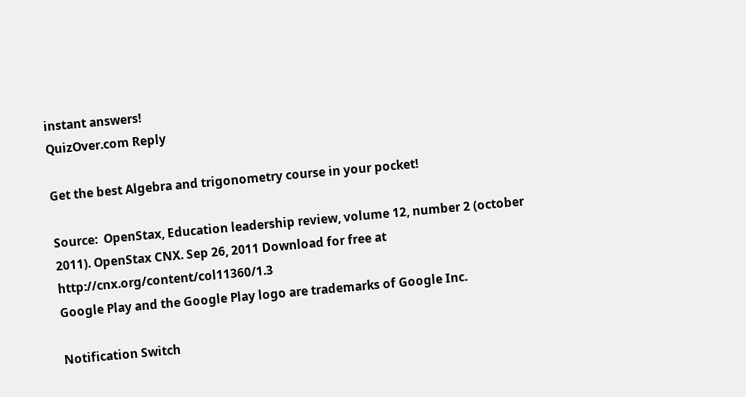instant answers!
QuizOver.com Reply

Get the best Algebra and trigonometry course in your pocket!

Source:  OpenStax, Education leadership review, volume 12, number 2 (october 2011). OpenStax CNX. Sep 26, 2011 Download for free at http://cnx.org/content/col11360/1.3
Google Play and the Google Play logo are trademarks of Google Inc.

Notification Switch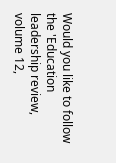Would you like to follow the 'Education leadership review, volume 12,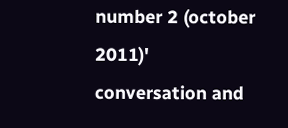number 2 (october 2011)' conversation and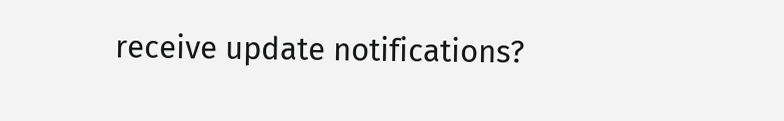receive update notifications?